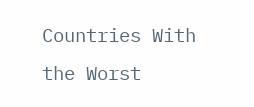Countries With the Worst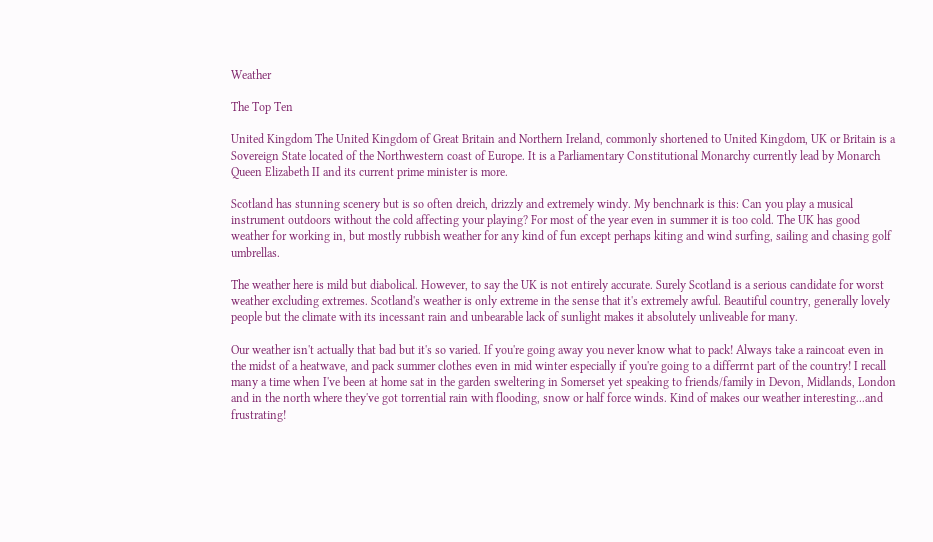Weather

The Top Ten

United Kingdom The United Kingdom of Great Britain and Northern Ireland, commonly shortened to United Kingdom, UK or Britain is a Sovereign State located of the Northwestern coast of Europe. It is a Parliamentary Constitutional Monarchy currently lead by Monarch Queen Elizabeth II and its current prime minister is more.

Scotland has stunning scenery but is so often dreich, drizzly and extremely windy. My benchnark is this: Can you play a musical instrument outdoors without the cold affecting your playing? For most of the year even in summer it is too cold. The UK has good weather for working in, but mostly rubbish weather for any kind of fun except perhaps kiting and wind surfing, sailing and chasing golf umbrellas.

The weather here is mild but diabolical. However, to say the UK is not entirely accurate. Surely Scotland is a serious candidate for worst weather excluding extremes. Scotland's weather is only extreme in the sense that it's extremely awful. Beautiful country, generally lovely people but the climate with its incessant rain and unbearable lack of sunlight makes it absolutely unliveable for many.

Our weather isn't actually that bad but it's so varied. If you're going away you never know what to pack! Always take a raincoat even in the midst of a heatwave, and pack summer clothes even in mid winter especially if you're going to a differrnt part of the country! I recall many a time when I've been at home sat in the garden sweltering in Somerset yet speaking to friends/family in Devon, Midlands, London and in the north where they've got torrential rain with flooding, snow or half force winds. Kind of makes our weather interesting...and frustrating!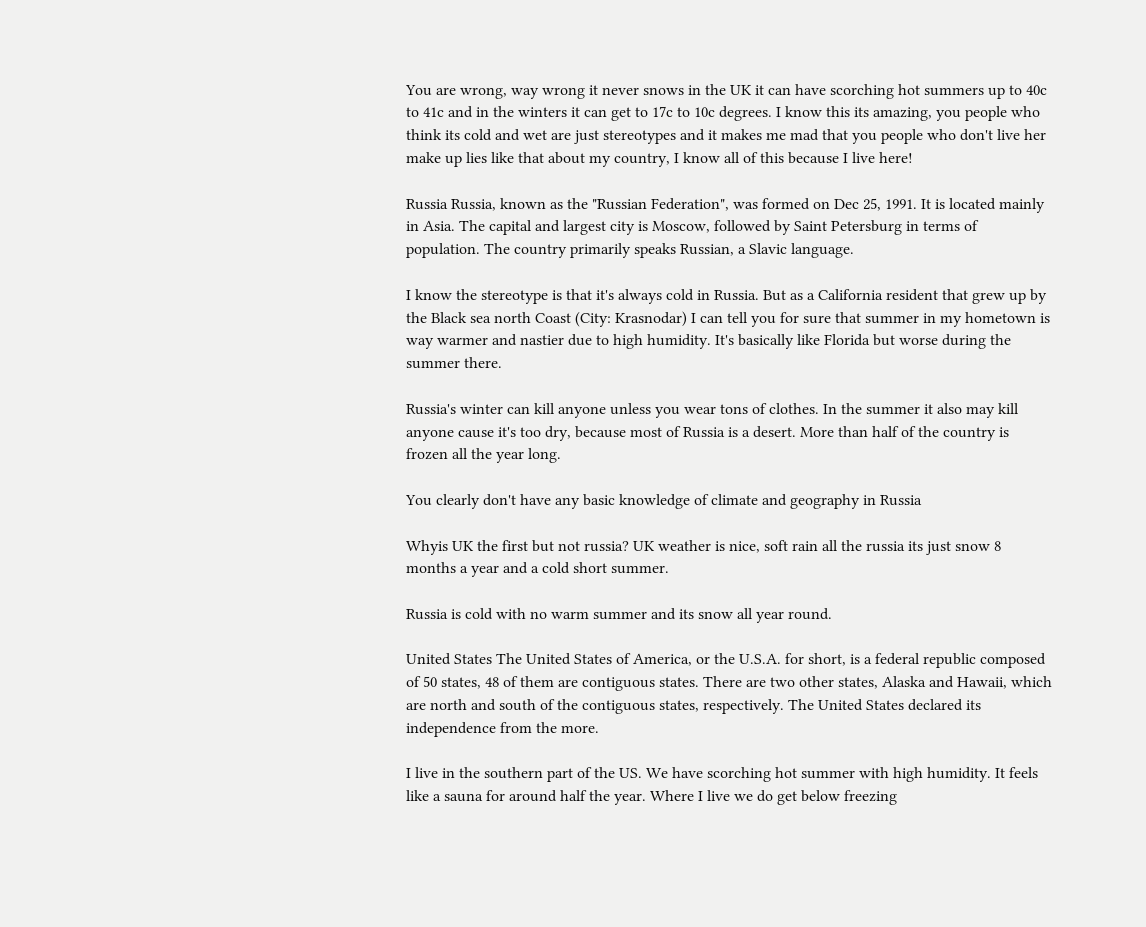You are wrong, way wrong it never snows in the UK it can have scorching hot summers up to 40c to 41c and in the winters it can get to 17c to 10c degrees. I know this its amazing, you people who think its cold and wet are just stereotypes and it makes me mad that you people who don't live her make up lies like that about my country, I know all of this because I live here!

Russia Russia, known as the "Russian Federation", was formed on Dec 25, 1991. It is located mainly in Asia. The capital and largest city is Moscow, followed by Saint Petersburg in terms of population. The country primarily speaks Russian, a Slavic language.

I know the stereotype is that it's always cold in Russia. But as a California resident that grew up by the Black sea north Coast (City: Krasnodar) I can tell you for sure that summer in my hometown is way warmer and nastier due to high humidity. It's basically like Florida but worse during the summer there.

Russia's winter can kill anyone unless you wear tons of clothes. In the summer it also may kill anyone cause it's too dry, because most of Russia is a desert. More than half of the country is frozen all the year long.

You clearly don't have any basic knowledge of climate and geography in Russia

Whyis UK the first but not russia? UK weather is nice, soft rain all the russia its just snow 8 months a year and a cold short summer.

Russia is cold with no warm summer and its snow all year round.

United States The United States of America, or the U.S.A. for short, is a federal republic composed of 50 states, 48 of them are contiguous states. There are two other states, Alaska and Hawaii, which are north and south of the contiguous states, respectively. The United States declared its independence from the more.

I live in the southern part of the US. We have scorching hot summer with high humidity. It feels like a sauna for around half the year. Where I live we do get below freezing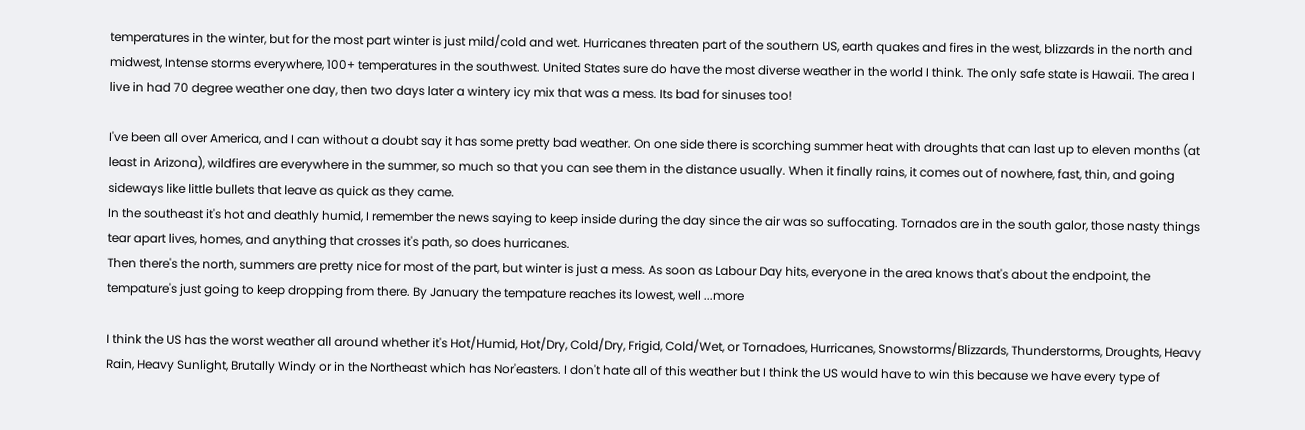temperatures in the winter, but for the most part winter is just mild/cold and wet. Hurricanes threaten part of the southern US, earth quakes and fires in the west, blizzards in the north and midwest, Intense storms everywhere, 100+ temperatures in the southwest. United States sure do have the most diverse weather in the world I think. The only safe state is Hawaii. The area I live in had 70 degree weather one day, then two days later a wintery icy mix that was a mess. Its bad for sinuses too!

I've been all over America, and I can without a doubt say it has some pretty bad weather. On one side there is scorching summer heat with droughts that can last up to eleven months (at least in Arizona), wildfires are everywhere in the summer, so much so that you can see them in the distance usually. When it finally rains, it comes out of nowhere, fast, thin, and going sideways like little bullets that leave as quick as they came.
In the southeast it's hot and deathly humid, I remember the news saying to keep inside during the day since the air was so suffocating. Tornados are in the south galor, those nasty things tear apart lives, homes, and anything that crosses it's path, so does hurricanes.
Then there's the north, summers are pretty nice for most of the part, but winter is just a mess. As soon as Labour Day hits, everyone in the area knows that's about the endpoint, the tempature's just going to keep dropping from there. By January the tempature reaches its lowest, well ...more

I think the US has the worst weather all around whether it's Hot/Humid, Hot/Dry, Cold/Dry, Frigid, Cold/Wet, or Tornadoes, Hurricanes, Snowstorms/Blizzards, Thunderstorms, Droughts, Heavy Rain, Heavy Sunlight, Brutally Windy or in the Northeast which has Nor'easters. I don't hate all of this weather but I think the US would have to win this because we have every type of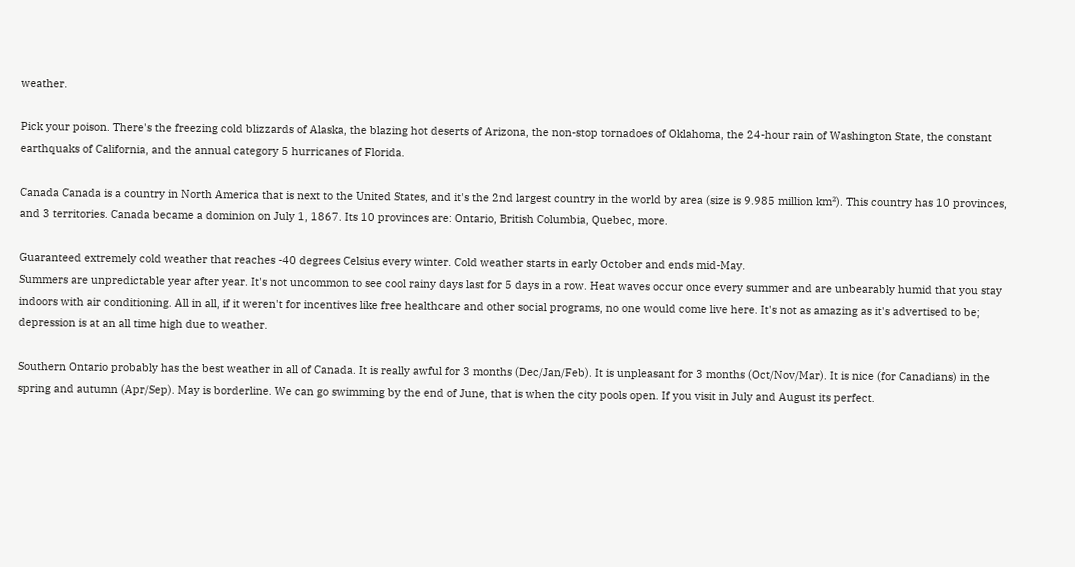weather.

Pick your poison. There's the freezing cold blizzards of Alaska, the blazing hot deserts of Arizona, the non-stop tornadoes of Oklahoma, the 24-hour rain of Washington State, the constant earthquaks of California, and the annual category 5 hurricanes of Florida.

Canada Canada is a country in North America that is next to the United States, and it's the 2nd largest country in the world by area (size is 9.985 million km²). This country has 10 provinces, and 3 territories. Canada became a dominion on July 1, 1867. Its 10 provinces are: Ontario, British Columbia, Quebec, more.

Guaranteed extremely cold weather that reaches -40 degrees Celsius every winter. Cold weather starts in early October and ends mid-May.
Summers are unpredictable year after year. It's not uncommon to see cool rainy days last for 5 days in a row. Heat waves occur once every summer and are unbearably humid that you stay indoors with air conditioning. All in all, if it weren't for incentives like free healthcare and other social programs, no one would come live here. It's not as amazing as it's advertised to be; depression is at an all time high due to weather.

Southern Ontario probably has the best weather in all of Canada. It is really awful for 3 months (Dec/Jan/Feb). It is unpleasant for 3 months (Oct/Nov/Mar). It is nice (for Canadians) in the spring and autumn (Apr/Sep). May is borderline. We can go swimming by the end of June, that is when the city pools open. If you visit in July and August its perfect.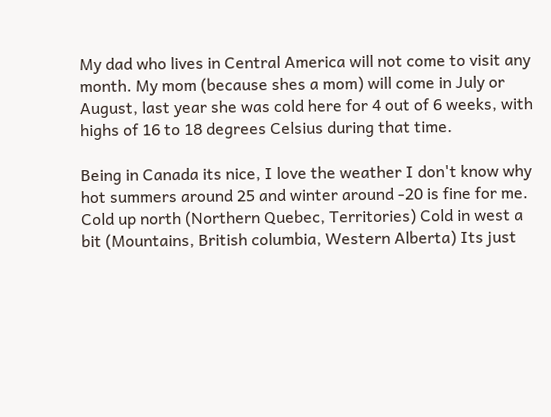My dad who lives in Central America will not come to visit any month. My mom (because shes a mom) will come in July or August, last year she was cold here for 4 out of 6 weeks, with highs of 16 to 18 degrees Celsius during that time.

Being in Canada its nice, I love the weather I don't know why hot summers around 25 and winter around -20 is fine for me. Cold up north (Northern Quebec, Territories) Cold in west a bit (Mountains, British columbia, Western Alberta) Its just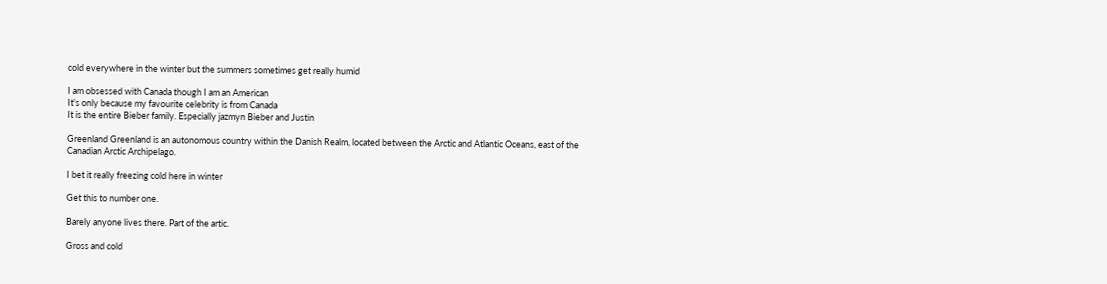cold everywhere in the winter but the summers sometimes get really humid

I am obsessed with Canada though I am an American
It's only because my favourite celebrity is from Canada
It is the entire Bieber family. Especially jazmyn Bieber and Justin

Greenland Greenland is an autonomous country within the Danish Realm, located between the Arctic and Atlantic Oceans, east of the Canadian Arctic Archipelago.

I bet it really freezing cold here in winter

Get this to number one.

Barely anyone lives there. Part of the artic.

Gross and cold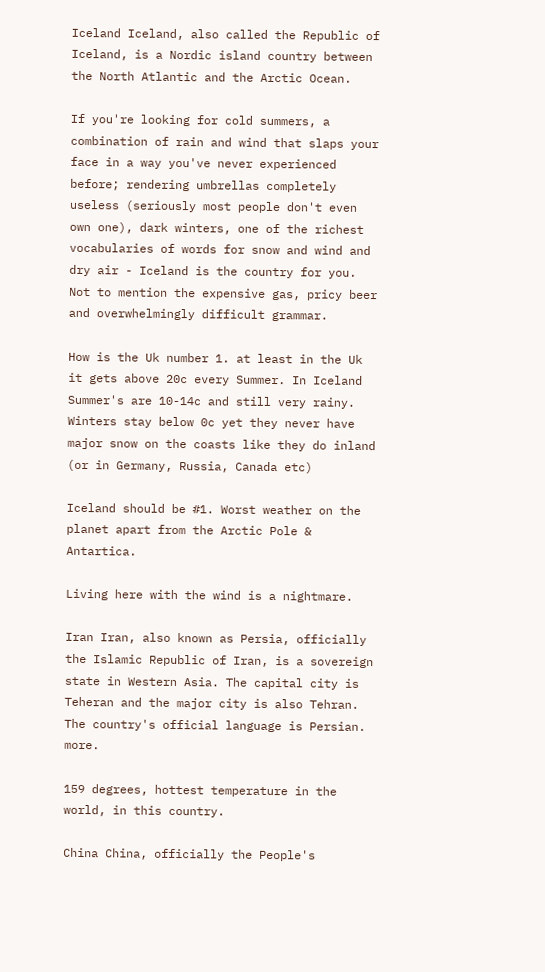Iceland Iceland, also called the Republic of Iceland, is a Nordic island country between the North Atlantic and the Arctic Ocean.

If you're looking for cold summers, a combination of rain and wind that slaps your face in a way you've never experienced before; rendering umbrellas completely useless (seriously most people don't even own one), dark winters, one of the richest vocabularies of words for snow and wind and dry air - Iceland is the country for you. Not to mention the expensive gas, pricy beer and overwhelmingly difficult grammar.

How is the Uk number 1. at least in the Uk it gets above 20c every Summer. In Iceland Summer's are 10-14c and still very rainy. Winters stay below 0c yet they never have major snow on the coasts like they do inland (or in Germany, Russia, Canada etc)

Iceland should be #1. Worst weather on the planet apart from the Arctic Pole & Antartica.

Living here with the wind is a nightmare.

Iran Iran, also known as Persia, officially the Islamic Republic of Iran, is a sovereign state in Western Asia. The capital city is Teheran and the major city is also Tehran. The country's official language is Persian. more.

159 degrees, hottest temperature in the world, in this country.

China China, officially the People's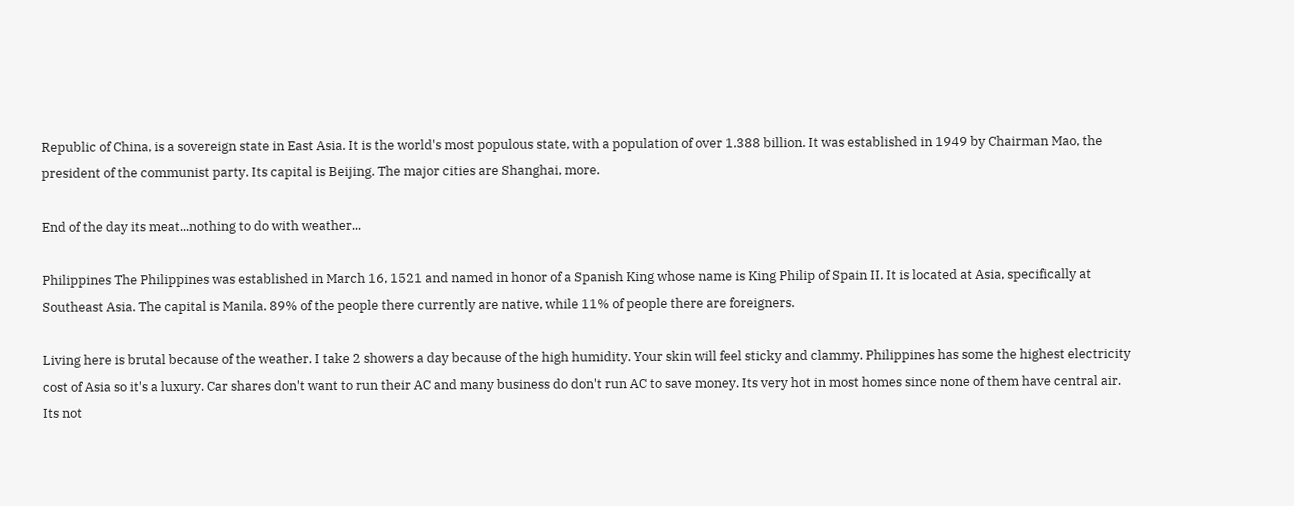Republic of China, is a sovereign state in East Asia. It is the world's most populous state, with a population of over 1.388 billion. It was established in 1949 by Chairman Mao, the president of the communist party. Its capital is Beijing. The major cities are Shanghai, more.

End of the day its meat...nothing to do with weather...

Philippines The Philippines was established in March 16, 1521 and named in honor of a Spanish King whose name is King Philip of Spain II. It is located at Asia, specifically at Southeast Asia. The capital is Manila. 89% of the people there currently are native, while 11% of people there are foreigners.

Living here is brutal because of the weather. I take 2 showers a day because of the high humidity. Your skin will feel sticky and clammy. Philippines has some the highest electricity cost of Asia so it's a luxury. Car shares don't want to run their AC and many business do don't run AC to save money. Its very hot in most homes since none of them have central air. Its not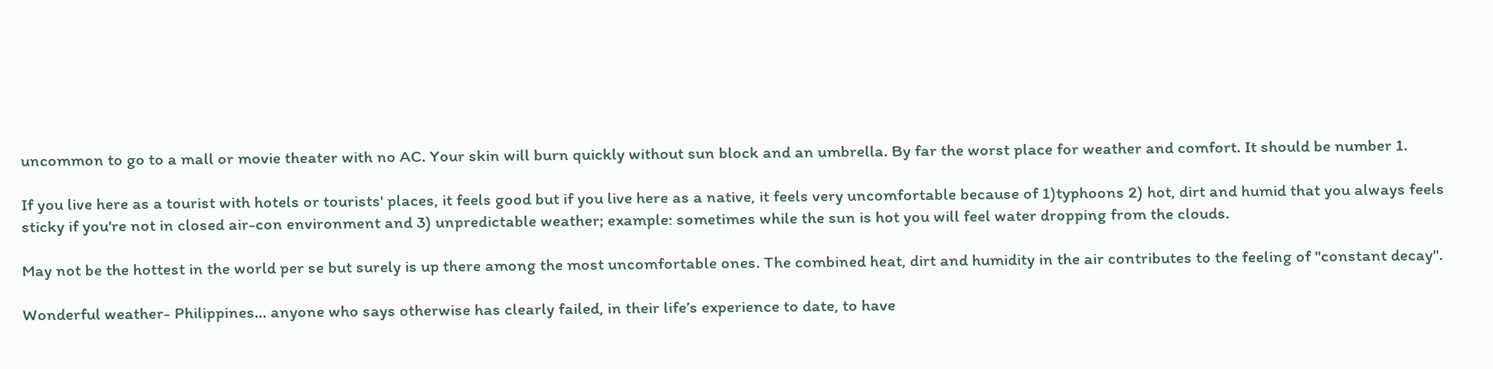uncommon to go to a mall or movie theater with no AC. Your skin will burn quickly without sun block and an umbrella. By far the worst place for weather and comfort. It should be number 1.

If you live here as a tourist with hotels or tourists' places, it feels good but if you live here as a native, it feels very uncomfortable because of 1)typhoons 2) hot, dirt and humid that you always feels sticky if you're not in closed air-con environment and 3) unpredictable weather; example: sometimes while the sun is hot you will feel water dropping from the clouds.

May not be the hottest in the world per se but surely is up there among the most uncomfortable ones. The combined heat, dirt and humidity in the air contributes to the feeling of "constant decay".

Wonderful weather- Philippines... anyone who says otherwise has clearly failed, in their life’s experience to date, to have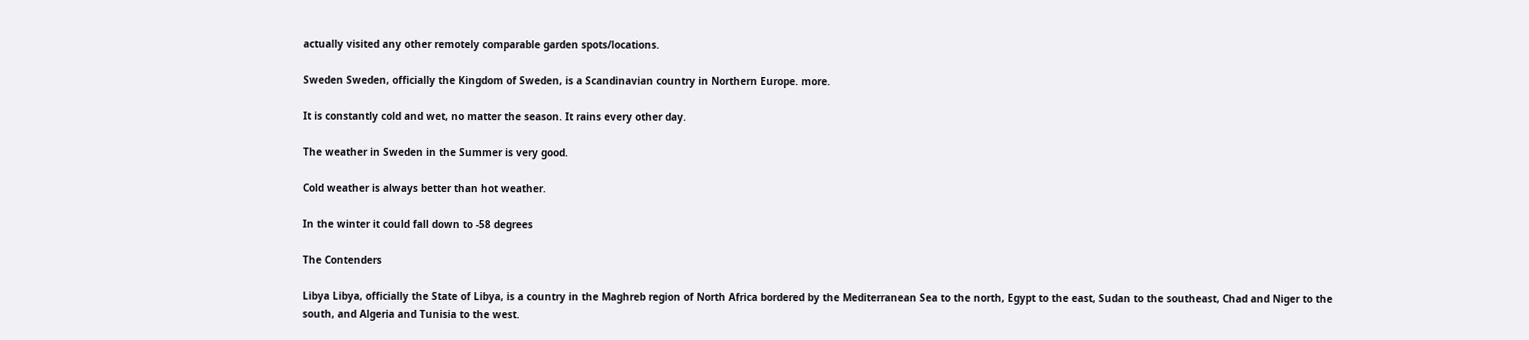actually visited any other remotely comparable garden spots/locations.

Sweden Sweden, officially the Kingdom of Sweden, is a Scandinavian country in Northern Europe. more.

It is constantly cold and wet, no matter the season. It rains every other day.

The weather in Sweden in the Summer is very good.

Cold weather is always better than hot weather.

In the winter it could fall down to -58 degrees

The Contenders

Libya Libya, officially the State of Libya, is a country in the Maghreb region of North Africa bordered by the Mediterranean Sea to the north, Egypt to the east, Sudan to the southeast, Chad and Niger to the south, and Algeria and Tunisia to the west.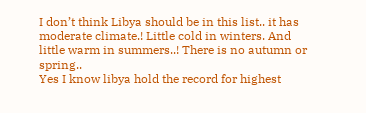I don’t think Libya should be in this list.. it has moderate climate.! Little cold in winters. And little warm in summers..! There is no autumn or spring..
Yes I know libya hold the record for highest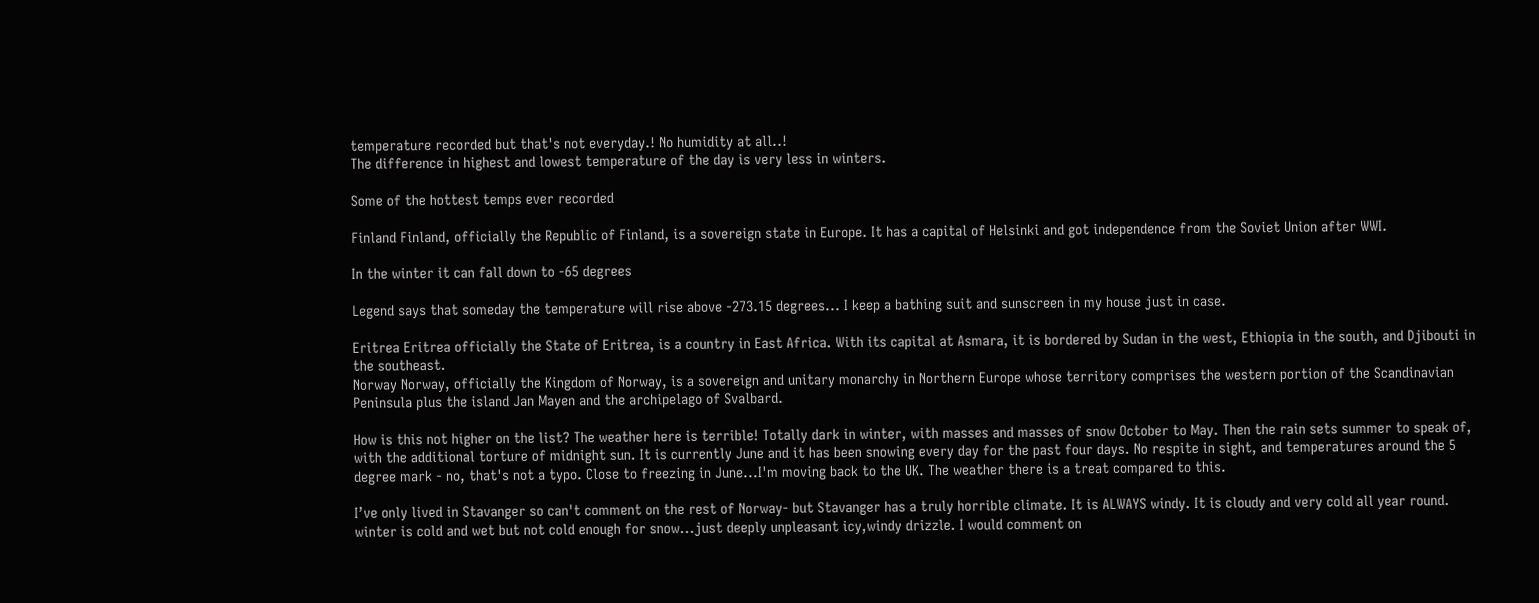temperature recorded but that's not everyday.! No humidity at all..!
The difference in highest and lowest temperature of the day is very less in winters.

Some of the hottest temps ever recorded

Finland Finland, officially the Republic of Finland, is a sovereign state in Europe. It has a capital of Helsinki and got independence from the Soviet Union after WWI.

In the winter it can fall down to -65 degrees

Legend says that someday the temperature will rise above -273.15 degrees... I keep a bathing suit and sunscreen in my house just in case.

Eritrea Eritrea officially the State of Eritrea, is a country in East Africa. With its capital at Asmara, it is bordered by Sudan in the west, Ethiopia in the south, and Djibouti in the southeast.
Norway Norway, officially the Kingdom of Norway, is a sovereign and unitary monarchy in Northern Europe whose territory comprises the western portion of the Scandinavian Peninsula plus the island Jan Mayen and the archipelago of Svalbard.

How is this not higher on the list? The weather here is terrible! Totally dark in winter, with masses and masses of snow October to May. Then the rain sets summer to speak of, with the additional torture of midnight sun. It is currently June and it has been snowing every day for the past four days. No respite in sight, and temperatures around the 5 degree mark - no, that's not a typo. Close to freezing in June...I'm moving back to the UK. The weather there is a treat compared to this.

I’ve only lived in Stavanger so can't comment on the rest of Norway- but Stavanger has a truly horrible climate. It is ALWAYS windy. It is cloudy and very cold all year round. winter is cold and wet but not cold enough for snow...just deeply unpleasant icy,windy drizzle. I would comment on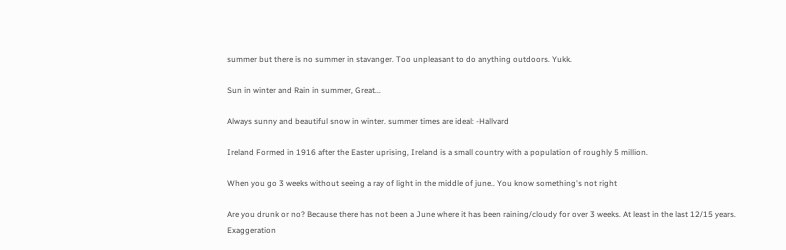summer but there is no summer in stavanger. Too unpleasant to do anything outdoors. Yukk.

Sun in winter and Rain in summer, Great...

Always sunny and beautiful snow in winter. summer times are ideal: -Hallvard

Ireland Formed in 1916 after the Easter uprising, Ireland is a small country with a population of roughly 5 million.

When you go 3 weeks without seeing a ray of light in the middle of june.. You know something's not right

Are you drunk or no? Because there has not been a June where it has been raining/cloudy for over 3 weeks. At least in the last 12/15 years. Exaggeration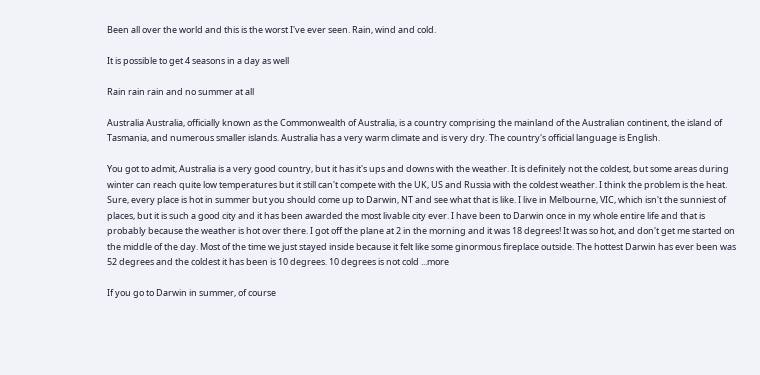Been all over the world and this is the worst I've ever seen. Rain, wind and cold.

It is possible to get 4 seasons in a day as well

Rain rain rain and no summer at all

Australia Australia, officially known as the Commonwealth of Australia, is a country comprising the mainland of the Australian continent, the island of Tasmania, and numerous smaller islands. Australia has a very warm climate and is very dry. The country's official language is English.

You got to admit, Australia is a very good country, but it has it's ups and downs with the weather. It is definitely not the coldest, but some areas during winter can reach quite low temperatures but it still can't compete with the UK, US and Russia with the coldest weather. I think the problem is the heat. Sure, every place is hot in summer but you should come up to Darwin, NT and see what that is like. I live in Melbourne, VIC, which isn't the sunniest of places, but it is such a good city and it has been awarded the most livable city ever. I have been to Darwin once in my whole entire life and that is probably because the weather is hot over there. I got off the plane at 2 in the morning and it was 18 degrees! It was so hot, and don't get me started on the middle of the day. Most of the time we just stayed inside because it felt like some ginormous fireplace outside. The hottest Darwin has ever been was 52 degrees and the coldest it has been is 10 degrees. 10 degrees is not cold ...more

If you go to Darwin in summer, of course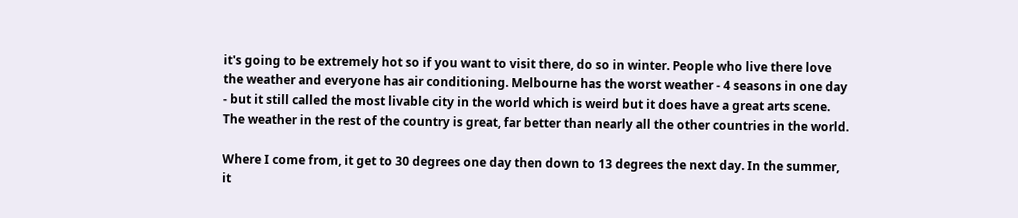it's going to be extremely hot so if you want to visit there, do so in winter. People who live there love the weather and everyone has air conditioning. Melbourne has the worst weather - 4 seasons in one day - but it still called the most livable city in the world which is weird but it does have a great arts scene. The weather in the rest of the country is great, far better than nearly all the other countries in the world.

Where I come from, it get to 30 degrees one day then down to 13 degrees the next day. In the summer, it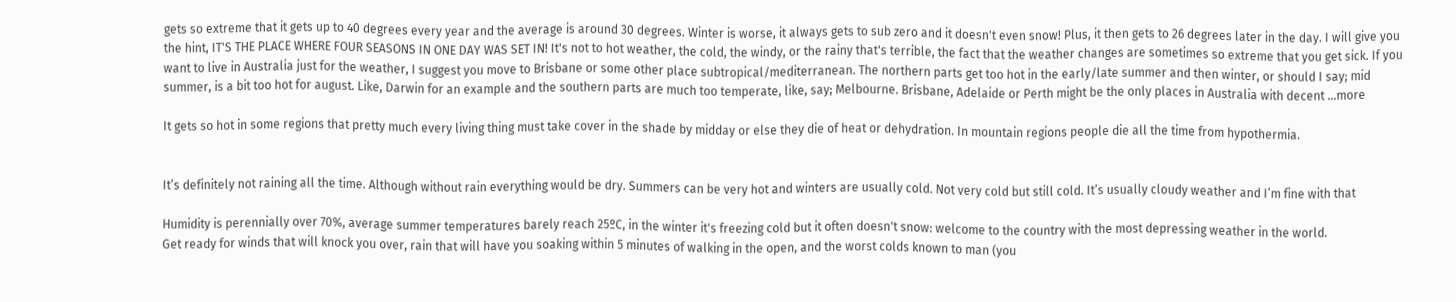gets so extreme that it gets up to 40 degrees every year and the average is around 30 degrees. Winter is worse, it always gets to sub zero and it doesn't even snow! Plus, it then gets to 26 degrees later in the day. I will give you the hint, IT'S THE PLACE WHERE FOUR SEASONS IN ONE DAY WAS SET IN! It's not to hot weather, the cold, the windy, or the rainy that's terrible, the fact that the weather changes are sometimes so extreme that you get sick. If you want to live in Australia just for the weather, I suggest you move to Brisbane or some other place subtropical/mediterranean. The northern parts get too hot in the early/late summer and then winter, or should I say; mid summer, is a bit too hot for august. Like, Darwin for an example and the southern parts are much too temperate, like, say; Melbourne. Brisbane, Adelaide or Perth might be the only places in Australia with decent ...more

It gets so hot in some regions that pretty much every living thing must take cover in the shade by midday or else they die of heat or dehydration. In mountain regions people die all the time from hypothermia.


It’s definitely not raining all the time. Although without rain everything would be dry. Summers can be very hot and winters are usually cold. Not very cold but still cold. It’s usually cloudy weather and I’m fine with that

Humidity is perennially over 70%, average summer temperatures barely reach 25ºC, in the winter it's freezing cold but it often doesn't snow: welcome to the country with the most depressing weather in the world.
Get ready for winds that will knock you over, rain that will have you soaking within 5 minutes of walking in the open, and the worst colds known to man (you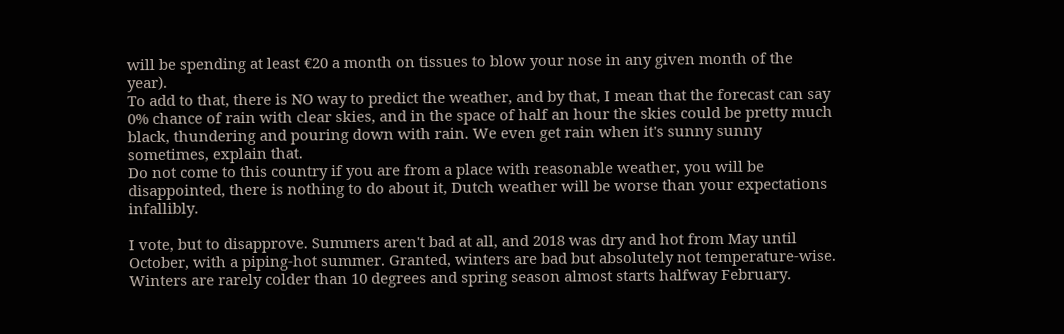will be spending at least €20 a month on tissues to blow your nose in any given month of the year).
To add to that, there is NO way to predict the weather, and by that, I mean that the forecast can say 0% chance of rain with clear skies, and in the space of half an hour the skies could be pretty much black, thundering and pouring down with rain. We even get rain when it's sunny sunny sometimes, explain that.
Do not come to this country if you are from a place with reasonable weather, you will be disappointed, there is nothing to do about it, Dutch weather will be worse than your expectations infallibly.

I vote, but to disapprove. Summers aren't bad at all, and 2018 was dry and hot from May until October, with a piping-hot summer. Granted, winters are bad but absolutely not temperature-wise. Winters are rarely colder than 10 degrees and spring season almost starts halfway February.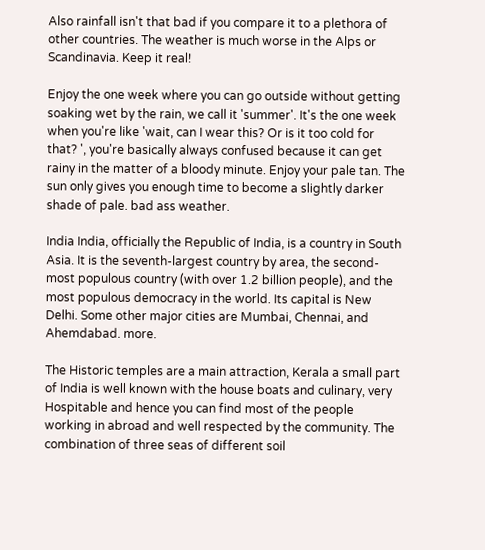Also rainfall isn't that bad if you compare it to a plethora of other countries. The weather is much worse in the Alps or Scandinavia. Keep it real!

Enjoy the one week where you can go outside without getting soaking wet by the rain, we call it 'summer'. It's the one week when you're like 'wait, can I wear this? Or is it too cold for that? ', you're basically always confused because it can get rainy in the matter of a bloody minute. Enjoy your pale tan. The sun only gives you enough time to become a slightly darker shade of pale. bad ass weather.

India India, officially the Republic of India, is a country in South Asia. It is the seventh-largest country by area, the second-most populous country (with over 1.2 billion people), and the most populous democracy in the world. Its capital is New Delhi. Some other major cities are Mumbai, Chennai, and Ahemdabad. more.

The Historic temples are a main attraction, Kerala a small part of India is well known with the house boats and culinary, very Hospitable and hence you can find most of the people working in abroad and well respected by the community. The combination of three seas of different soil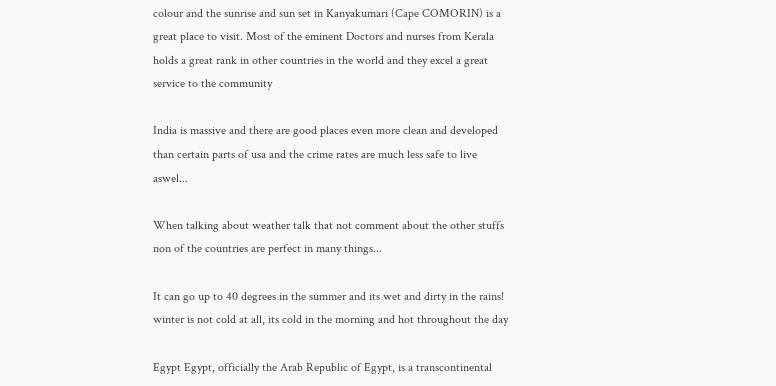colour and the sunrise and sun set in Kanyakumari (Cape COMORIN) is a great place to visit. Most of the eminent Doctors and nurses from Kerala holds a great rank in other countries in the world and they excel a great service to the community

India is massive and there are good places even more clean and developed than certain parts of usa and the crime rates are much less safe to live aswel...

When talking about weather talk that not comment about the other stuffs non of the countries are perfect in many things...

It can go up to 40 degrees in the summer and its wet and dirty in the rains! winter is not cold at all, its cold in the morning and hot throughout the day

Egypt Egypt, officially the Arab Republic of Egypt, is a transcontinental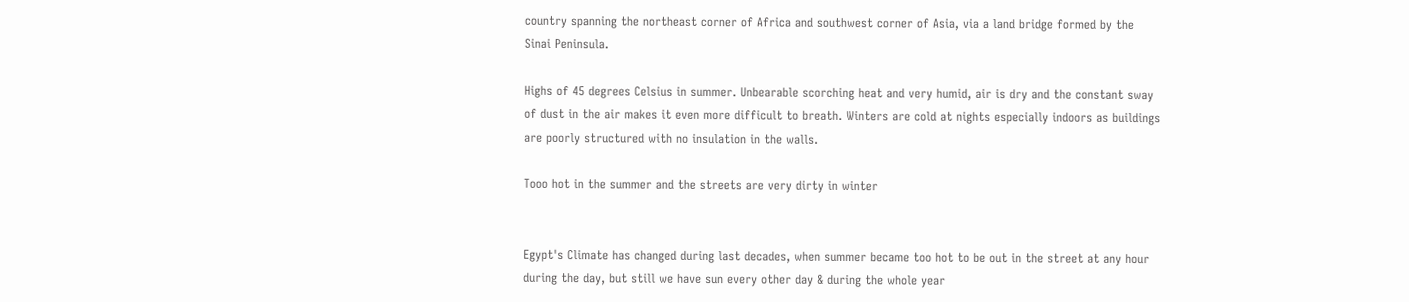country spanning the northeast corner of Africa and southwest corner of Asia, via a land bridge formed by the Sinai Peninsula.

Highs of 45 degrees Celsius in summer. Unbearable scorching heat and very humid, air is dry and the constant sway of dust in the air makes it even more difficult to breath. Winters are cold at nights especially indoors as buildings are poorly structured with no insulation in the walls.

Tooo hot in the summer and the streets are very dirty in winter


Egypt's Climate has changed during last decades, when summer became too hot to be out in the street at any hour during the day, but still we have sun every other day & during the whole year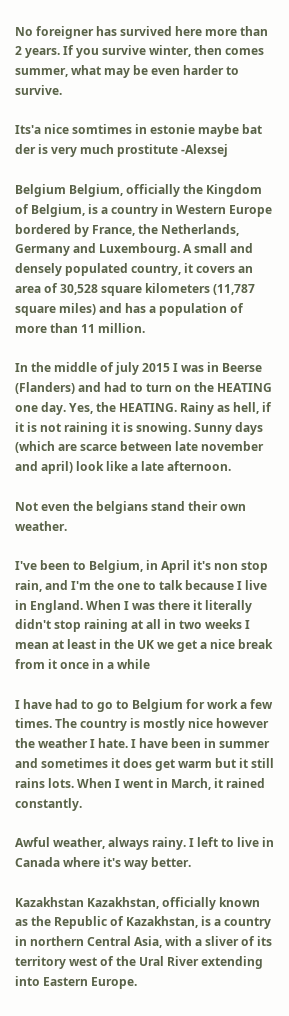No foreigner has survived here more than 2 years. If you survive winter, then comes summer, what may be even harder to survive.

Its'a nice somtimes in estonie maybe bat der is very much prostitute -Alexsej

Belgium Belgium, officially the Kingdom of Belgium, is a country in Western Europe bordered by France, the Netherlands, Germany and Luxembourg. A small and densely populated country, it covers an area of 30,528 square kilometers (11,787 square miles) and has a population of more than 11 million.

In the middle of july 2015 I was in Beerse (Flanders) and had to turn on the HEATING one day. Yes, the HEATING. Rainy as hell, if it is not raining it is snowing. Sunny days (which are scarce between late november and april) look like a late afternoon.

Not even the belgians stand their own weather.

I've been to Belgium, in April it's non stop rain, and I'm the one to talk because I live in England. When I was there it literally didn't stop raining at all in two weeks I mean at least in the UK we get a nice break from it once in a while

I have had to go to Belgium for work a few times. The country is mostly nice however the weather I hate. I have been in summer and sometimes it does get warm but it still rains lots. When I went in March, it rained constantly.

Awful weather, always rainy. I left to live in Canada where it's way better.

Kazakhstan Kazakhstan, officially known as the Republic of Kazakhstan, is a country in northern Central Asia, with a sliver of its territory west of the Ural River extending into Eastern Europe.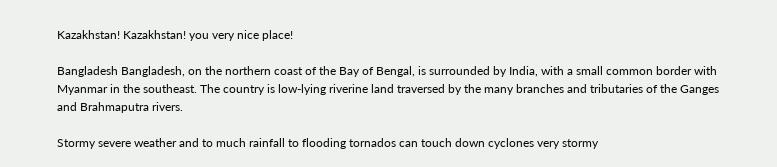Kazakhstan! Kazakhstan! you very nice place!

Bangladesh Bangladesh, on the northern coast of the Bay of Bengal, is surrounded by India, with a small common border with Myanmar in the southeast. The country is low-lying riverine land traversed by the many branches and tributaries of the Ganges and Brahmaputra rivers.

Stormy severe weather and to much rainfall to flooding tornados can touch down cyclones very stormy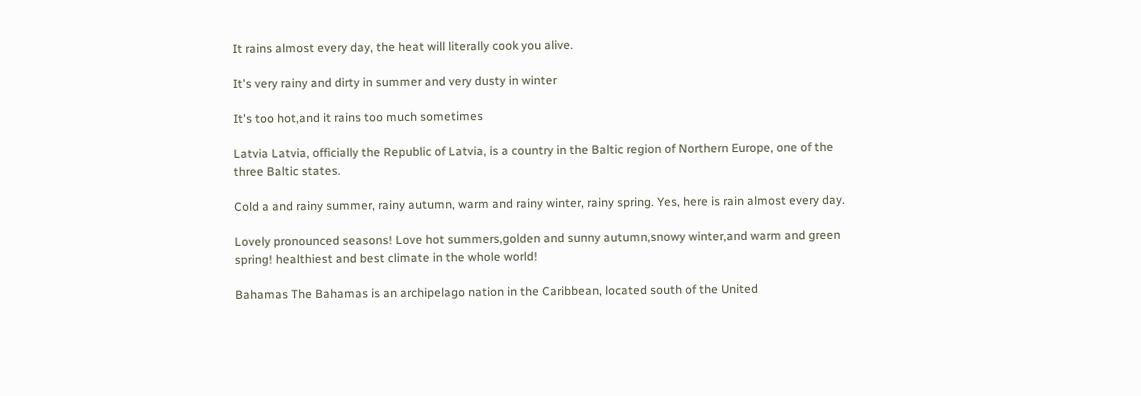It rains almost every day, the heat will literally cook you alive.

It's very rainy and dirty in summer and very dusty in winter

It's too hot,and it rains too much sometimes

Latvia Latvia, officially the Republic of Latvia, is a country in the Baltic region of Northern Europe, one of the three Baltic states.

Cold a and rainy summer, rainy autumn, warm and rainy winter, rainy spring. Yes, here is rain almost every day.

Lovely pronounced seasons! Love hot summers,golden and sunny autumn,snowy winter,and warm and green spring! healthiest and best climate in the whole world!

Bahamas The Bahamas is an archipelago nation in the Caribbean, located south of the United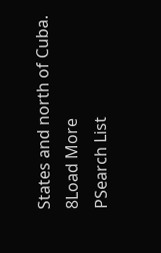States and north of Cuba.
8Load More
PSearch List